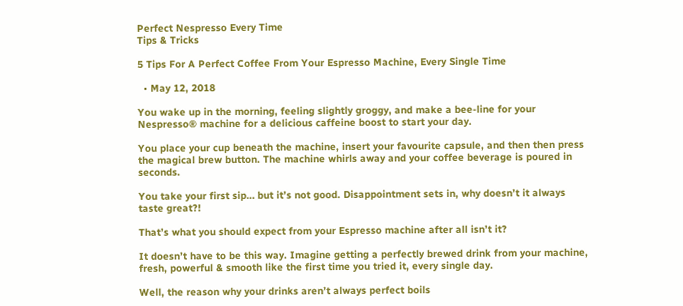Perfect Nespresso Every Time
Tips & Tricks

5 Tips For A Perfect Coffee From Your Espresso Machine, Every Single Time

  • May 12, 2018

You wake up in the morning, feeling slightly groggy, and make a bee-line for your Nespresso® machine for a delicious caffeine boost to start your day.

You place your cup beneath the machine, insert your favourite capsule, and then then press the magical brew button. The machine whirls away and your coffee beverage is poured in seconds.

You take your first sip… but it’s not good. Disappointment sets in, why doesn’t it always taste great?!

That’s what you should expect from your Espresso machine after all isn’t it?

It doesn’t have to be this way. Imagine getting a perfectly brewed drink from your machine, fresh, powerful & smooth like the first time you tried it, every single day.

Well, the reason why your drinks aren’t always perfect boils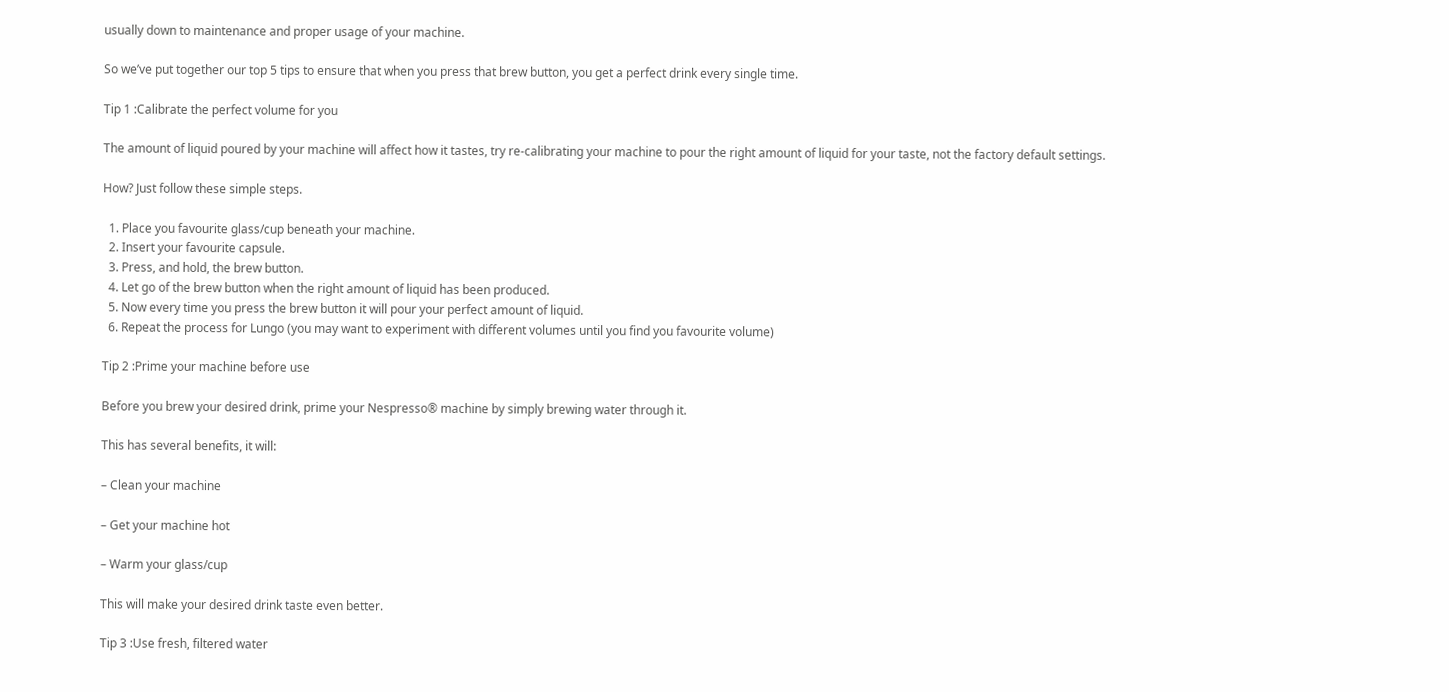usually down to maintenance and proper usage of your machine.

So we’ve put together our top 5 tips to ensure that when you press that brew button, you get a perfect drink every single time.

Tip 1 :Calibrate the perfect volume for you

The amount of liquid poured by your machine will affect how it tastes, try re-calibrating your machine to pour the right amount of liquid for your taste, not the factory default settings.

How? Just follow these simple steps.

  1. Place you favourite glass/cup beneath your machine.
  2. Insert your favourite capsule.
  3. Press, and hold, the brew button.
  4. Let go of the brew button when the right amount of liquid has been produced.
  5. Now every time you press the brew button it will pour your perfect amount of liquid.
  6. Repeat the process for Lungo (you may want to experiment with different volumes until you find you favourite volume)

Tip 2 :Prime your machine before use

Before you brew your desired drink, prime your Nespresso® machine by simply brewing water through it.

This has several benefits, it will:

– Clean your machine

– Get your machine hot

– Warm your glass/cup

This will make your desired drink taste even better.

Tip 3 :Use fresh, filtered water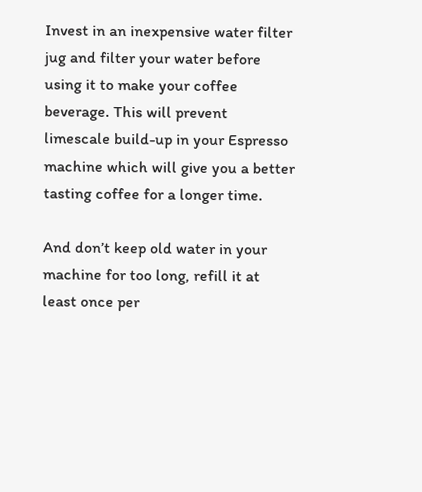Invest in an inexpensive water filter jug and filter your water before using it to make your coffee beverage. This will prevent limescale build-up in your Espresso machine which will give you a better tasting coffee for a longer time.

And don’t keep old water in your machine for too long, refill it at least once per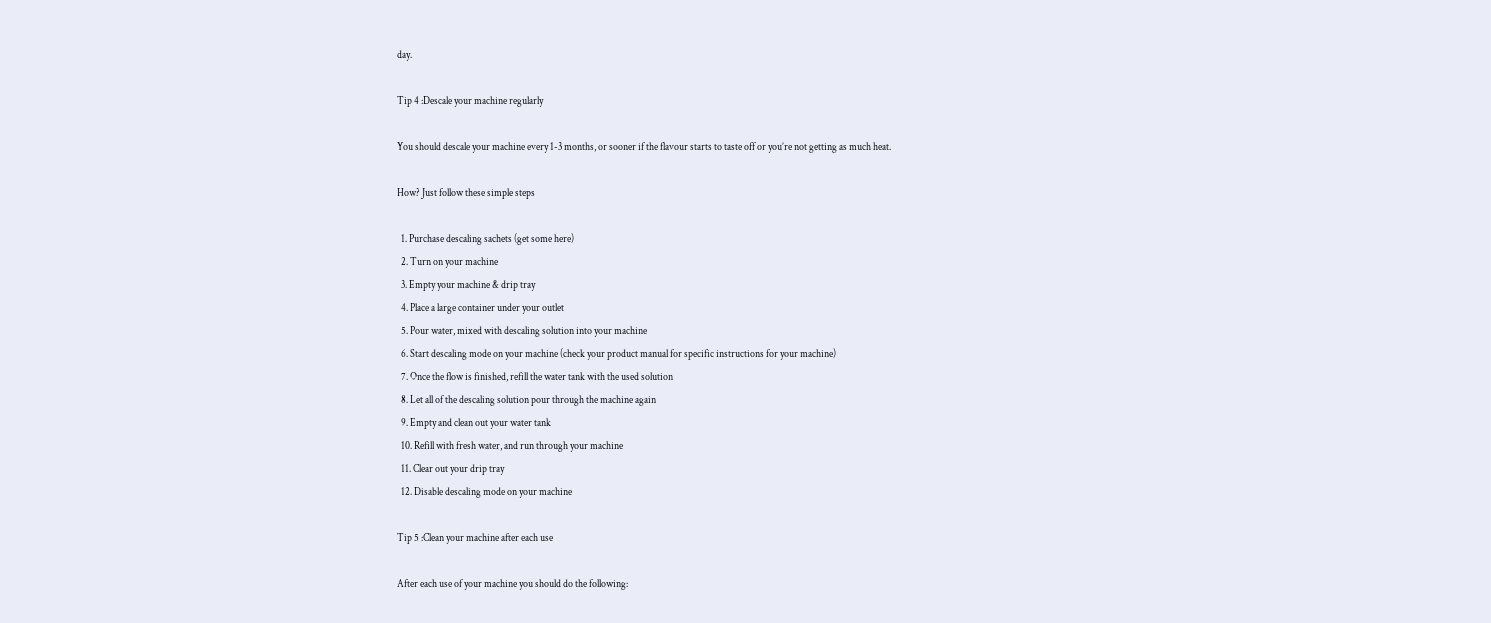day.

Tip 4 :Descale your machine regularly

You should descale your machine every 1-3 months, or sooner if the flavour starts to taste off or you’re not getting as much heat.

How? Just follow these simple steps

  1. Purchase descaling sachets (get some here)
  2. Turn on your machine
  3. Empty your machine & drip tray
  4. Place a large container under your outlet
  5. Pour water, mixed with descaling solution into your machine
  6. Start descaling mode on your machine (check your product manual for specific instructions for your machine)
  7. Once the flow is finished, refill the water tank with the used solution
  8. Let all of the descaling solution pour through the machine again
  9. Empty and clean out your water tank
  10. Refill with fresh water, and run through your machine
  11. Clear out your drip tray
  12. Disable descaling mode on your machine

Tip 5 :Clean your machine after each use

After each use of your machine you should do the following: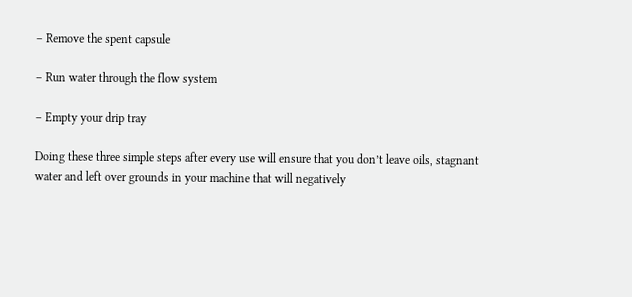– Remove the spent capsule

– Run water through the flow system

– Empty your drip tray

Doing these three simple steps after every use will ensure that you don’t leave oils, stagnant water and left over grounds in your machine that will negatively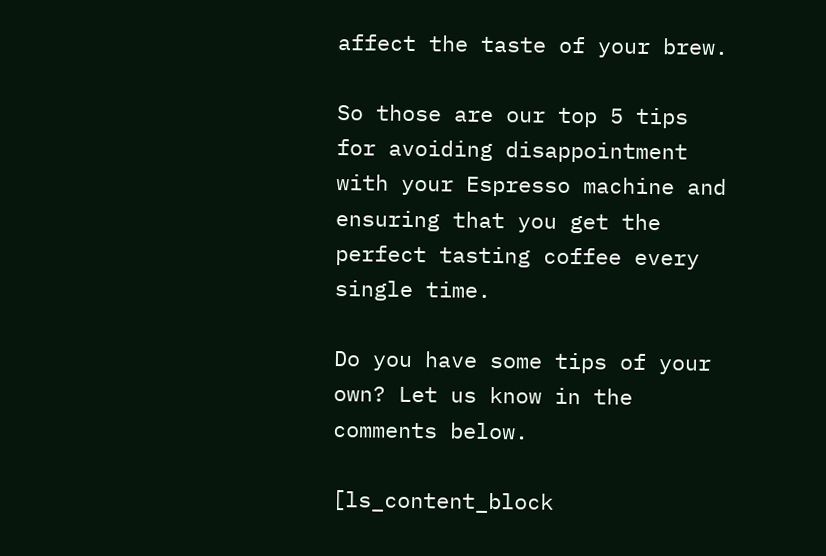affect the taste of your brew.

So those are our top 5 tips for avoiding disappointment with your Espresso machine and ensuring that you get the perfect tasting coffee every single time.

Do you have some tips of your own? Let us know in the comments below.

[ls_content_block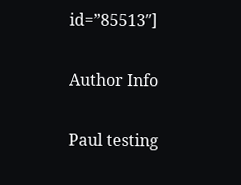id=”85513″]

Author Info

Paul testing